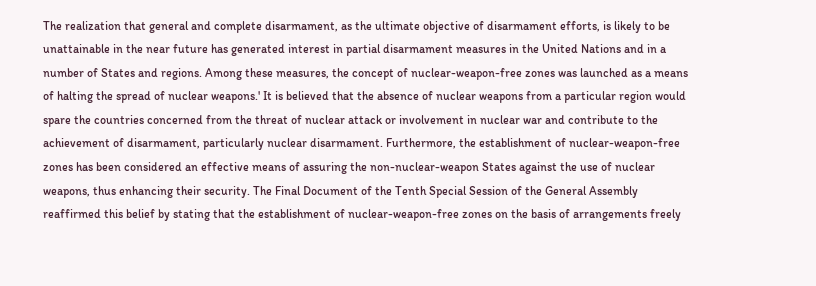The realization that general and complete disarmament, as the ultimate objective of disarmament efforts, is likely to be unattainable in the near future has generated interest in partial disarmament measures in the United Nations and in a number of States and regions. Among these measures, the concept of nuclear-weapon-free zones was launched as a means of halting the spread of nuclear weapons.' It is believed that the absence of nuclear weapons from a particular region would spare the countries concerned from the threat of nuclear attack or involvement in nuclear war and contribute to the achievement of disarmament, particularly nuclear disarmament. Furthermore, the establishment of nuclear-weapon-free zones has been considered an effective means of assuring the non-nuclear-weapon States against the use of nuclear weapons, thus enhancing their security. The Final Document of the Tenth Special Session of the General Assembly reaffirmed this belief by stating that the establishment of nuclear-weapon-free zones on the basis of arrangements freely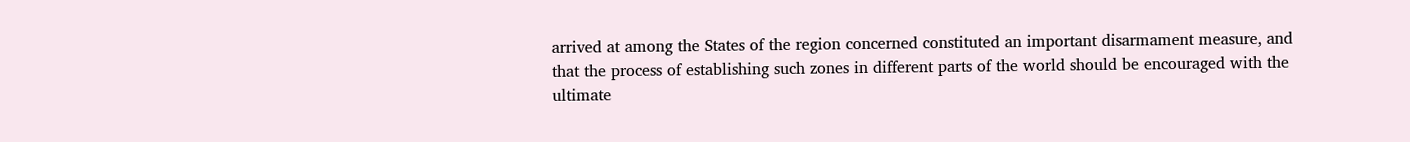arrived at among the States of the region concerned constituted an important disarmament measure, and that the process of establishing such zones in different parts of the world should be encouraged with the ultimate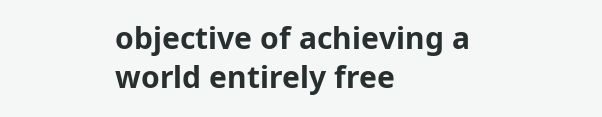objective of achieving a world entirely free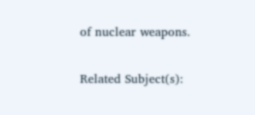of nuclear weapons.

Related Subject(s):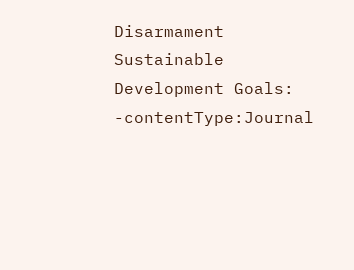Disarmament
Sustainable Development Goals:
-contentType:Journal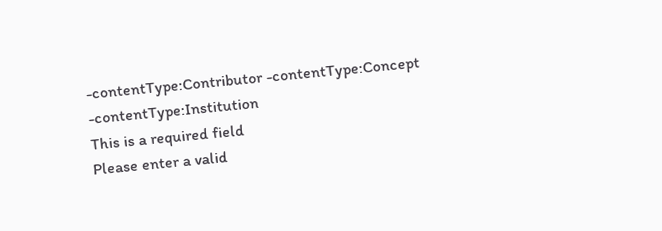-contentType:Contributor -contentType:Concept -contentType:Institution
This is a required field
Please enter a valid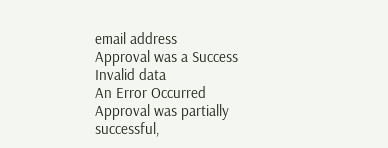email address
Approval was a Success
Invalid data
An Error Occurred
Approval was partially successful,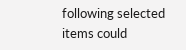following selected items could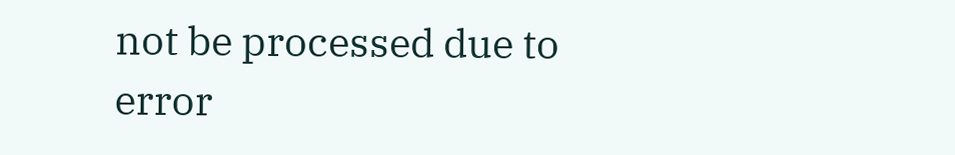not be processed due to error